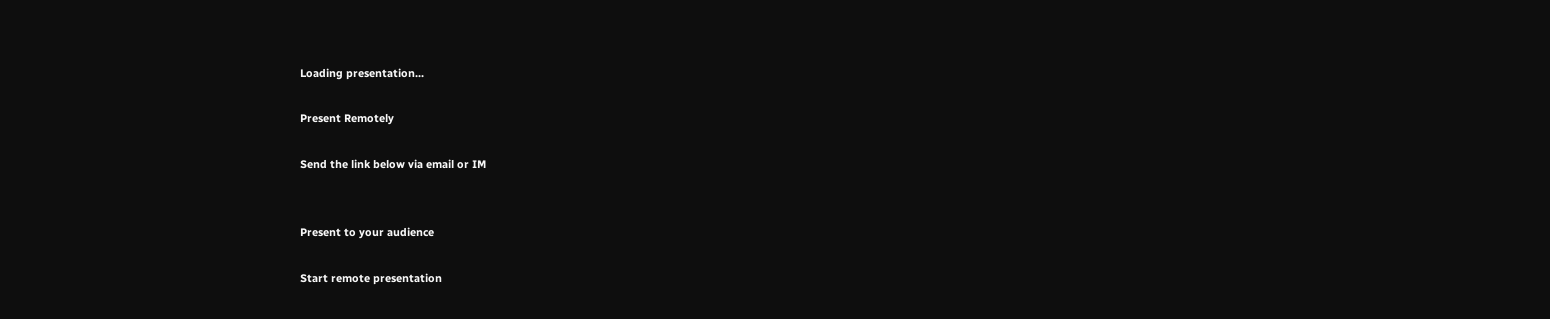Loading presentation...

Present Remotely

Send the link below via email or IM


Present to your audience

Start remote presentation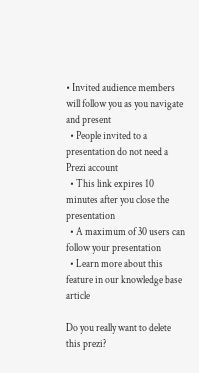• Invited audience members will follow you as you navigate and present
  • People invited to a presentation do not need a Prezi account
  • This link expires 10 minutes after you close the presentation
  • A maximum of 30 users can follow your presentation
  • Learn more about this feature in our knowledge base article

Do you really want to delete this prezi?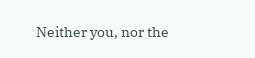Neither you, nor the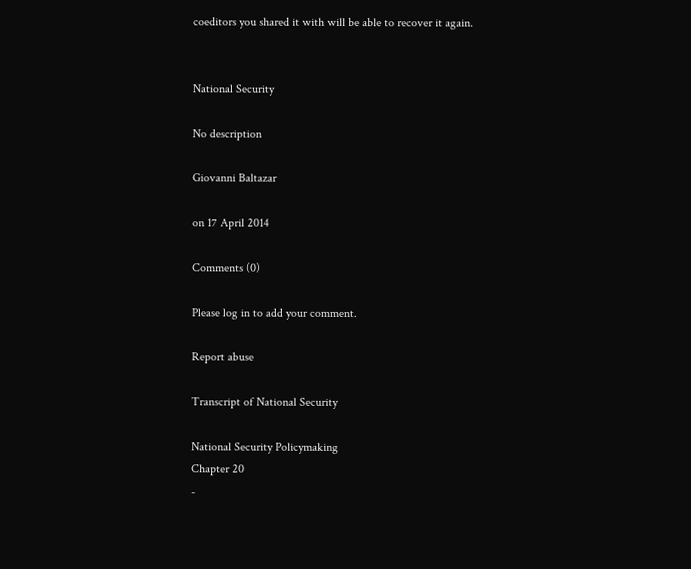coeditors you shared it with will be able to recover it again.


National Security

No description

Giovanni Baltazar

on 17 April 2014

Comments (0)

Please log in to add your comment.

Report abuse

Transcript of National Security

National Security Policymaking
Chapter 20
-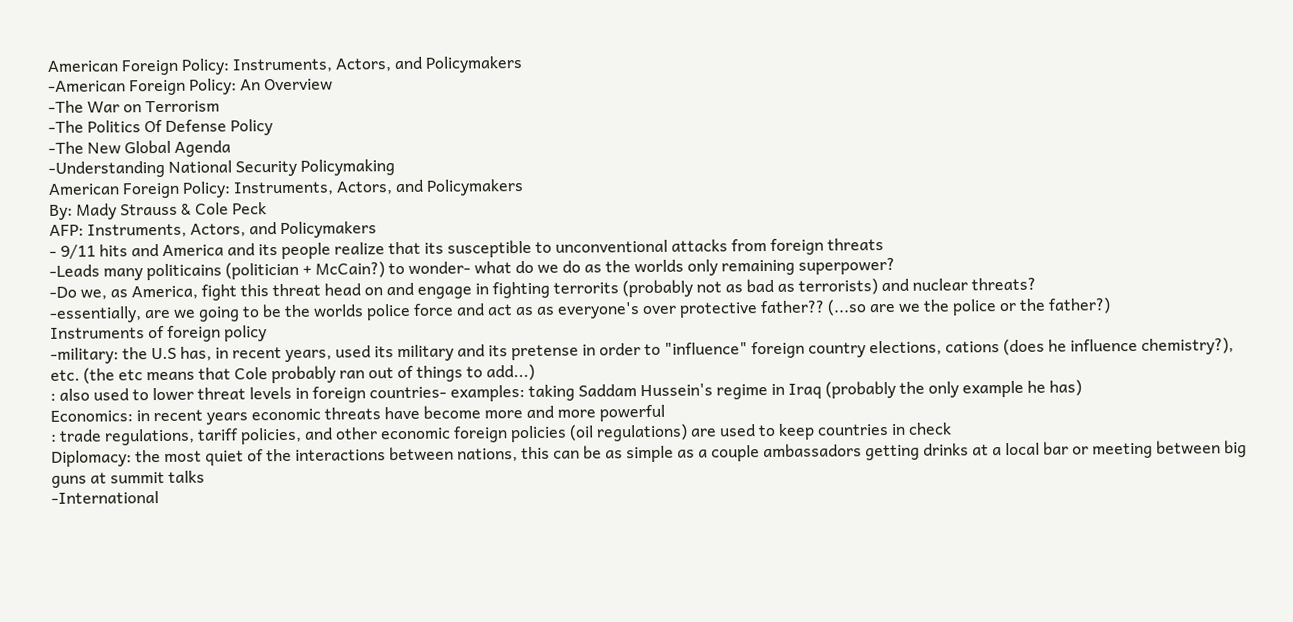American Foreign Policy: Instruments, Actors, and Policymakers
-American Foreign Policy: An Overview
-The War on Terrorism
-The Politics Of Defense Policy
-The New Global Agenda
-Understanding National Security Policymaking
American Foreign Policy: Instruments, Actors, and Policymakers
By: Mady Strauss & Cole Peck
AFP: Instruments, Actors, and Policymakers
- 9/11 hits and America and its people realize that its susceptible to unconventional attacks from foreign threats
-Leads many politicains (politician + McCain?) to wonder- what do we do as the worlds only remaining superpower?
-Do we, as America, fight this threat head on and engage in fighting terrorits (probably not as bad as terrorists) and nuclear threats?
-essentially, are we going to be the worlds police force and act as as everyone's over protective father?? (...so are we the police or the father?)
Instruments of foreign policy
-military: the U.S has, in recent years, used its military and its pretense in order to "influence" foreign country elections, cations (does he influence chemistry?), etc. (the etc means that Cole probably ran out of things to add...)
: also used to lower threat levels in foreign countries- examples: taking Saddam Hussein's regime in Iraq (probably the only example he has)
Economics: in recent years economic threats have become more and more powerful
: trade regulations, tariff policies, and other economic foreign policies (oil regulations) are used to keep countries in check
Diplomacy: the most quiet of the interactions between nations, this can be as simple as a couple ambassadors getting drinks at a local bar or meeting between big guns at summit talks
-International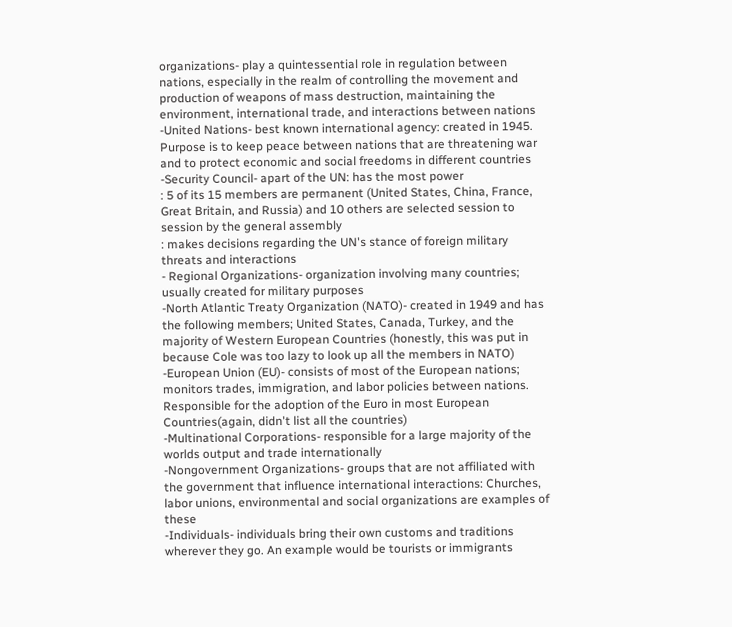organizations- play a quintessential role in regulation between nations, especially in the realm of controlling the movement and production of weapons of mass destruction, maintaining the environment, international trade, and interactions between nations
-United Nations- best known international agency: created in 1945. Purpose is to keep peace between nations that are threatening war and to protect economic and social freedoms in different countries
-Security Council- apart of the UN: has the most power
: 5 of its 15 members are permanent (United States, China, France, Great Britain, and Russia) and 10 others are selected session to session by the general assembly
: makes decisions regarding the UN's stance of foreign military threats and interactions
- Regional Organizations- organization involving many countries; usually created for military purposes
-North Atlantic Treaty Organization (NATO)- created in 1949 and has the following members; United States, Canada, Turkey, and the majority of Western European Countries (honestly, this was put in because Cole was too lazy to look up all the members in NATO)
-European Union (EU)- consists of most of the European nations; monitors trades, immigration, and labor policies between nations. Responsible for the adoption of the Euro in most European Countries(again, didn't list all the countries)
-Multinational Corporations- responsible for a large majority of the worlds output and trade internationally
-Nongovernment Organizations- groups that are not affiliated with the government that influence international interactions: Churches, labor unions, environmental and social organizations are examples of these
-Individuals- individuals bring their own customs and traditions wherever they go. An example would be tourists or immigrants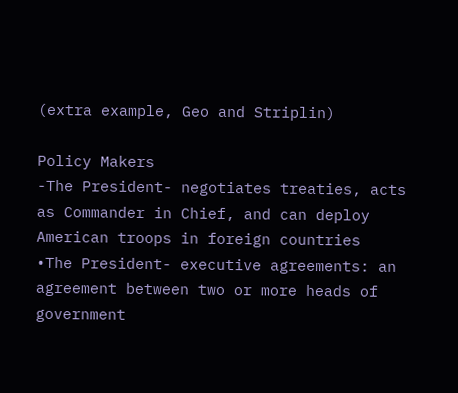(extra example, Geo and Striplin)

Policy Makers
-The President- negotiates treaties, acts as Commander in Chief, and can deploy American troops in foreign countries
•The President- executive agreements: an agreement between two or more heads of government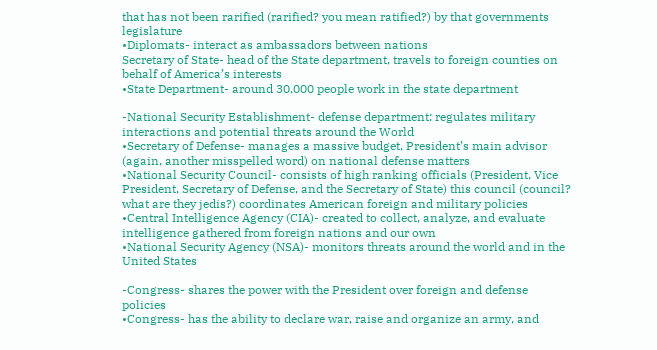that has not been rarified (rarified? you mean ratified?) by that governments legislature
•Diplomats- interact as ambassadors between nations
Secretary of State- head of the State department, travels to foreign counties on behalf of America’s interests
•State Department- around 30,000 people work in the state department

-National Security Establishment- defense department: regulates military interactions and potential threats around the World
•Secretary of Defense- manages a massive budget, President’s main advisor (again, another misspelled word) on national defense matters
•National Security Council- consists of high ranking officials (President, Vice President, Secretary of Defense, and the Secretary of State) this council (council? what are they jedis?) coordinates American foreign and military policies
•Central Intelligence Agency (CIA)- created to collect, analyze, and evaluate intelligence gathered from foreign nations and our own
•National Security Agency (NSA)- monitors threats around the world and in the United States

-Congress- shares the power with the President over foreign and defense policies
•Congress- has the ability to declare war, raise and organize an army, and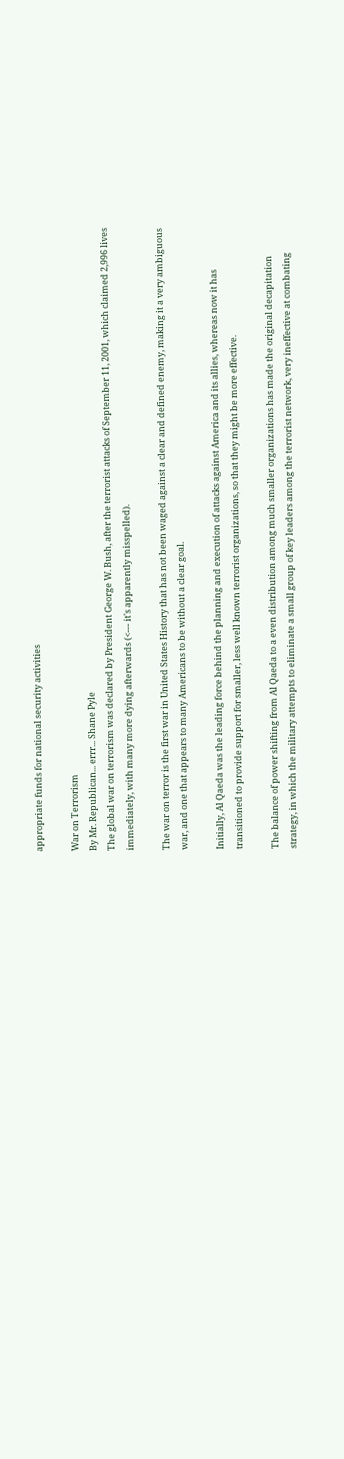appropriate funds for national security activities

War on Terrorism
By Mr. Republican... errr... Shane Pyle
The global war on terrorism was declared by President George W. Bush, after the terrorist attacks of September 11, 2001, which claimed 2,996 lives immediately, with many more dying afterwards (<--- it's apparently misspelled).

The war on terror is the first war in United States History that has not been waged against a clear and defined enemy, making it a very ambiguous war, and one that appears to many Americans to be without a clear goal.

Initially, Al Qaeda was the leading force behind the planning and execution of attacks against America and its allies, whereas now it has transitioned to provide support for smaller, less well known terrorist organizations, so that they might be more effective.

The balance of power shifting from Al Qaeda to a even distribution among much smaller organizations has made the original decapitation strategy, in which the military attempts to eliminate a small group of key leaders among the terrorist network, very ineffective at combating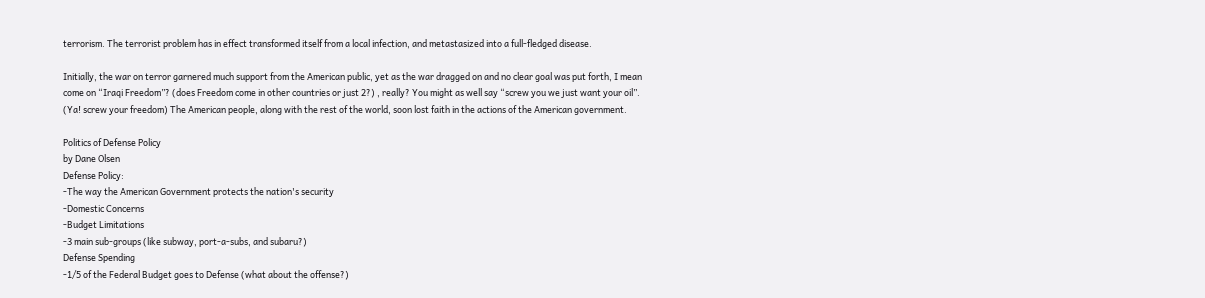terrorism. The terrorist problem has in effect transformed itself from a local infection, and metastasized into a full-fledged disease.

Initially, the war on terror garnered much support from the American public, yet as the war dragged on and no clear goal was put forth, I mean come on “Iraqi Freedom”? (does Freedom come in other countries or just 2?) , really? You might as well say “screw you we just want your oil”. (Ya! screw your freedom) The American people, along with the rest of the world, soon lost faith in the actions of the American government.

Politics of Defense Policy
by Dane Olsen
Defense Policy:
-The way the American Government protects the nation's security
-Domestic Concerns
-Budget Limitations
-3 main sub-groups (like subway, port-a-subs, and subaru?)
Defense Spending
-1/5 of the Federal Budget goes to Defense (what about the offense?)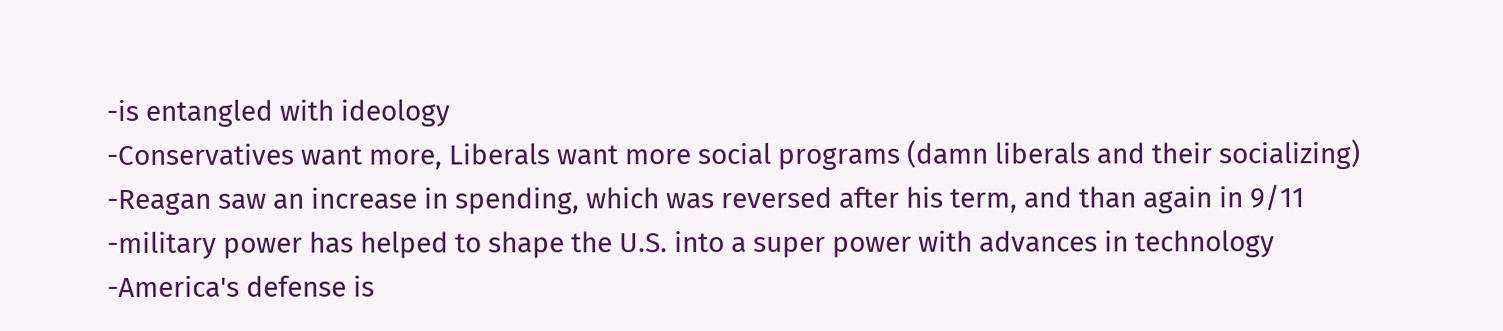-is entangled with ideology
-Conservatives want more, Liberals want more social programs (damn liberals and their socializing)
-Reagan saw an increase in spending, which was reversed after his term, and than again in 9/11
-military power has helped to shape the U.S. into a super power with advances in technology
-America's defense is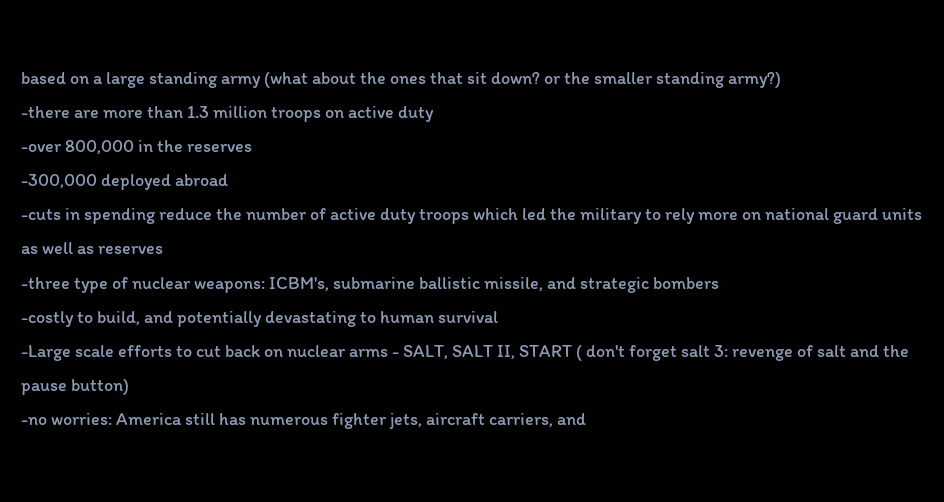based on a large standing army (what about the ones that sit down? or the smaller standing army?)
-there are more than 1.3 million troops on active duty
-over 800,000 in the reserves
-300,000 deployed abroad
-cuts in spending reduce the number of active duty troops which led the military to rely more on national guard units as well as reserves
-three type of nuclear weapons: ICBM's, submarine ballistic missile, and strategic bombers
-costly to build, and potentially devastating to human survival
-Large scale efforts to cut back on nuclear arms - SALT, SALT II, START ( don't forget salt 3: revenge of salt and the pause button)
-no worries: America still has numerous fighter jets, aircraft carriers, and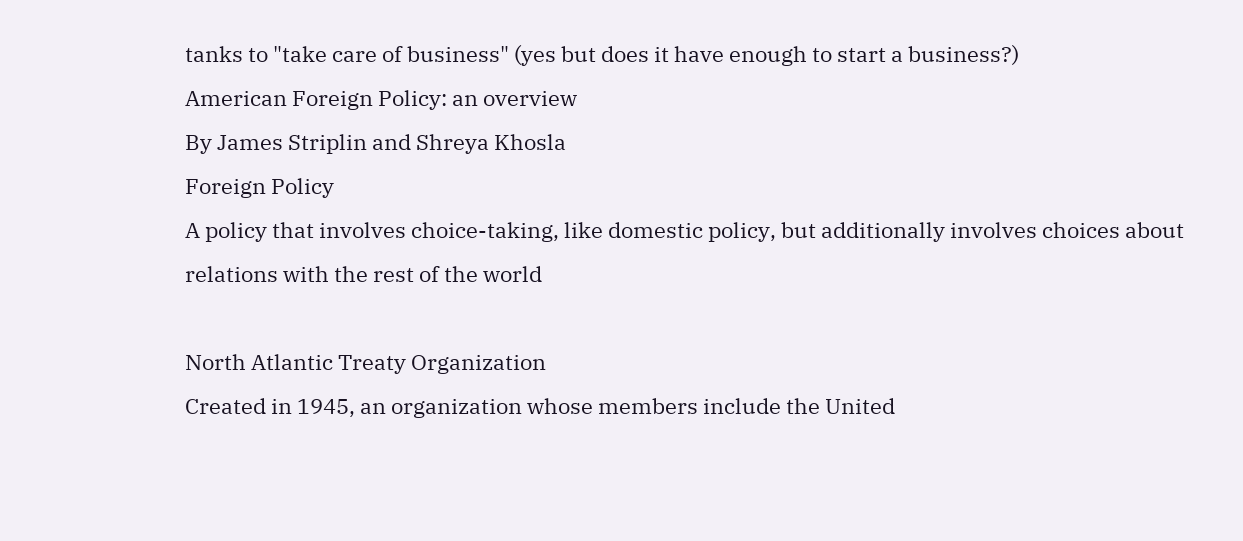tanks to "take care of business" (yes but does it have enough to start a business?)
American Foreign Policy: an overview
By James Striplin and Shreya Khosla
Foreign Policy
A policy that involves choice-taking, like domestic policy, but additionally involves choices about relations with the rest of the world

North Atlantic Treaty Organization
Created in 1945, an organization whose members include the United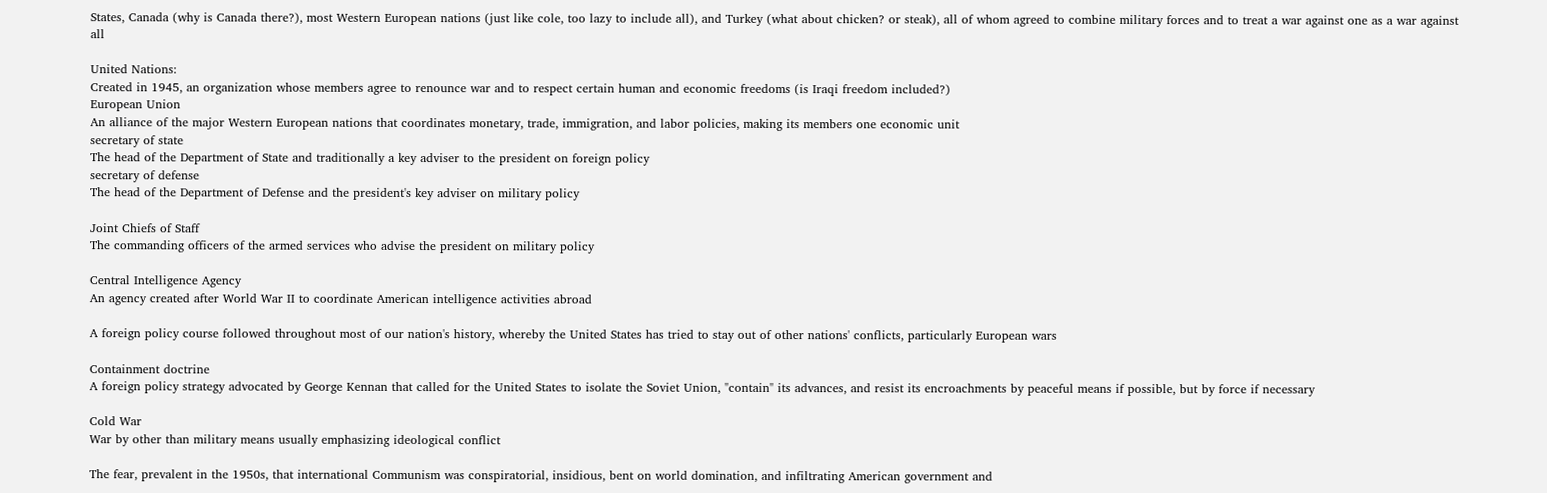States, Canada (why is Canada there?), most Western European nations (just like cole, too lazy to include all), and Turkey (what about chicken? or steak), all of whom agreed to combine military forces and to treat a war against one as a war against all

United Nations:
Created in 1945, an organization whose members agree to renounce war and to respect certain human and economic freedoms (is Iraqi freedom included?)
European Union
An alliance of the major Western European nations that coordinates monetary, trade, immigration, and labor policies, making its members one economic unit
secretary of state
The head of the Department of State and traditionally a key adviser to the president on foreign policy
secretary of defense
The head of the Department of Defense and the president's key adviser on military policy

Joint Chiefs of Staff
The commanding officers of the armed services who advise the president on military policy

Central Intelligence Agency
An agency created after World War II to coordinate American intelligence activities abroad

A foreign policy course followed throughout most of our nation's history, whereby the United States has tried to stay out of other nations' conflicts, particularly European wars

Containment doctrine
A foreign policy strategy advocated by George Kennan that called for the United States to isolate the Soviet Union, "contain" its advances, and resist its encroachments by peaceful means if possible, but by force if necessary

Cold War
War by other than military means usually emphasizing ideological conflict

The fear, prevalent in the 1950s, that international Communism was conspiratorial, insidious, bent on world domination, and infiltrating American government and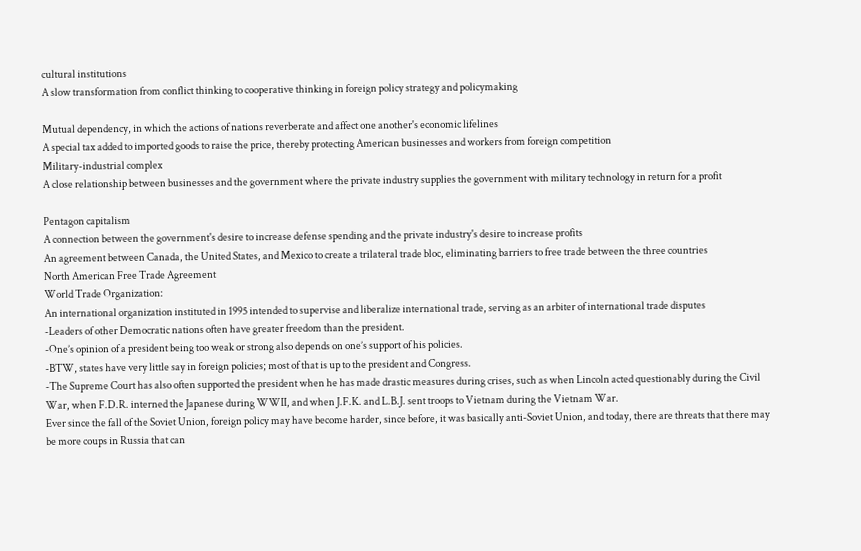cultural institutions
A slow transformation from conflict thinking to cooperative thinking in foreign policy strategy and policymaking

Mutual dependency, in which the actions of nations reverberate and affect one another's economic lifelines
A special tax added to imported goods to raise the price, thereby protecting American businesses and workers from foreign competition
Military-industrial complex
A close relationship between businesses and the government where the private industry supplies the government with military technology in return for a profit

Pentagon capitalism
A connection between the government's desire to increase defense spending and the private industry's desire to increase profits
An agreement between Canada, the United States, and Mexico to create a trilateral trade bloc, eliminating barriers to free trade between the three countries
North American Free Trade Agreement
World Trade Organization:
An international organization instituted in 1995 intended to supervise and liberalize international trade, serving as an arbiter of international trade disputes
-Leaders of other Democratic nations often have greater freedom than the president.
-One’s opinion of a president being too weak or strong also depends on one’s support of his policies.
-BTW, states have very little say in foreign policies; most of that is up to the president and Congress.
-The Supreme Court has also often supported the president when he has made drastic measures during crises, such as when Lincoln acted questionably during the Civil War, when F.D.R. interned the Japanese during WWII, and when J.F.K. and L.B.J. sent troops to Vietnam during the Vietnam War.
Ever since the fall of the Soviet Union, foreign policy may have become harder, since before, it was basically anti-Soviet Union, and today, there are threats that there may be more coups in Russia that can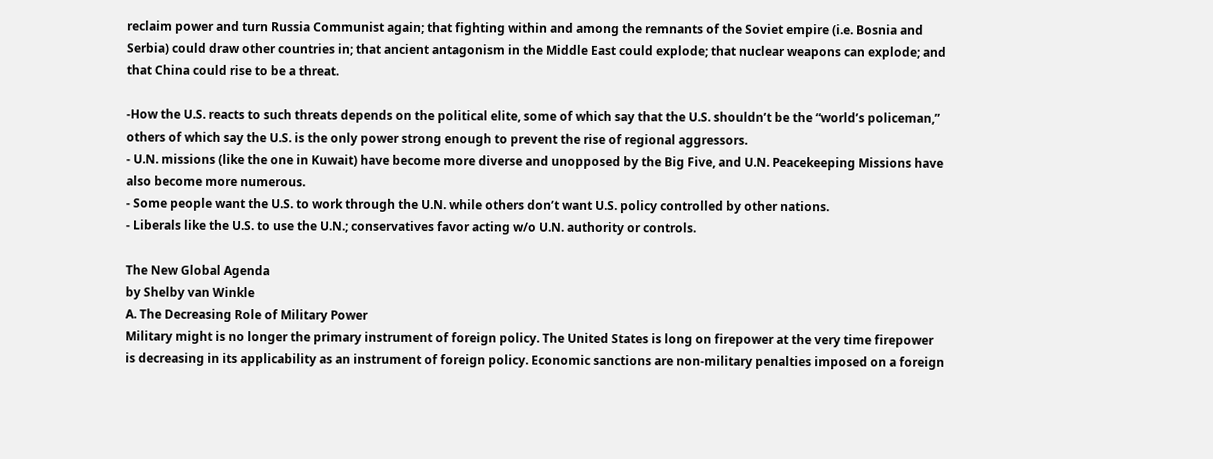reclaim power and turn Russia Communist again; that fighting within and among the remnants of the Soviet empire (i.e. Bosnia and Serbia) could draw other countries in; that ancient antagonism in the Middle East could explode; that nuclear weapons can explode; and that China could rise to be a threat.

-How the U.S. reacts to such threats depends on the political elite, some of which say that the U.S. shouldn’t be the “world’s policeman,” others of which say the U.S. is the only power strong enough to prevent the rise of regional aggressors.
- U.N. missions (like the one in Kuwait) have become more diverse and unopposed by the Big Five, and U.N. Peacekeeping Missions have also become more numerous.
- Some people want the U.S. to work through the U.N. while others don’t want U.S. policy controlled by other nations.
- Liberals like the U.S. to use the U.N.; conservatives favor acting w/o U.N. authority or controls.

The New Global Agenda
by Shelby van Winkle
A. The Decreasing Role of Military Power
Military might is no longer the primary instrument of foreign policy. The United States is long on firepower at the very time firepower is decreasing in its applicability as an instrument of foreign policy. Economic sanctions are non-military penalties imposed on a foreign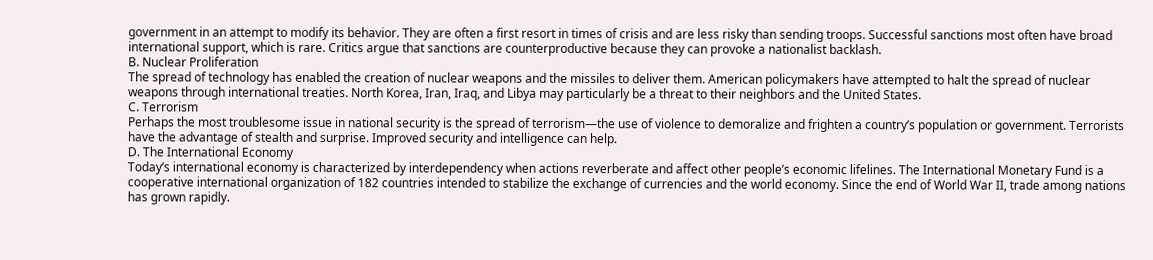government in an attempt to modify its behavior. They are often a first resort in times of crisis and are less risky than sending troops. Successful sanctions most often have broad international support, which is rare. Critics argue that sanctions are counterproductive because they can provoke a nationalist backlash.
B. Nuclear Proliferation
The spread of technology has enabled the creation of nuclear weapons and the missiles to deliver them. American policymakers have attempted to halt the spread of nuclear weapons through international treaties. North Korea, Iran, Iraq, and Libya may particularly be a threat to their neighbors and the United States.
C. Terrorism
Perhaps the most troublesome issue in national security is the spread of terrorism—the use of violence to demoralize and frighten a country’s population or government. Terrorists have the advantage of stealth and surprise. Improved security and intelligence can help.
D. The International Economy
Today’s international economy is characterized by interdependency when actions reverberate and affect other people’s economic lifelines. The International Monetary Fund is a cooperative international organization of 182 countries intended to stabilize the exchange of currencies and the world economy. Since the end of World War II, trade among nations has grown rapidly.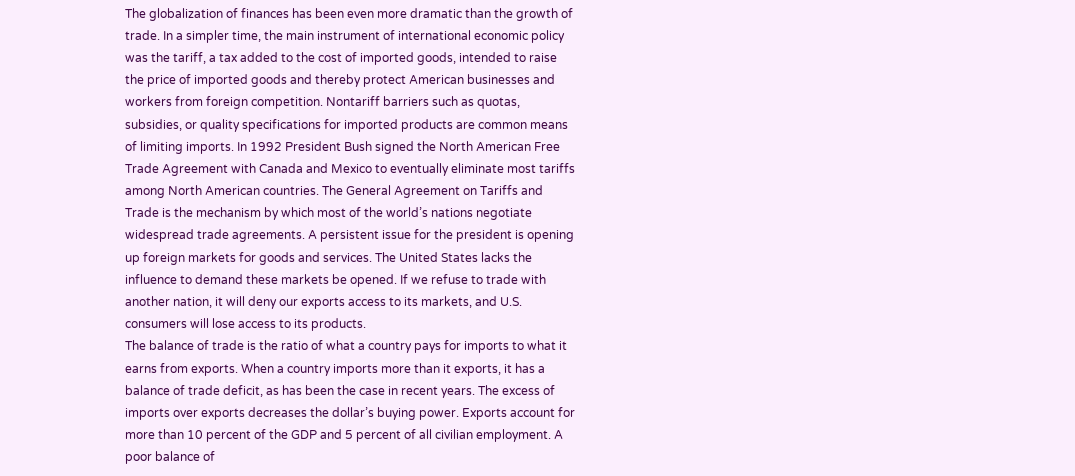The globalization of finances has been even more dramatic than the growth of trade. In a simpler time, the main instrument of international economic policy was the tariff, a tax added to the cost of imported goods, intended to raise the price of imported goods and thereby protect American businesses and workers from foreign competition. Nontariff barriers such as quotas, subsidies, or quality specifications for imported products are common means of limiting imports. In 1992 President Bush signed the North American Free Trade Agreement with Canada and Mexico to eventually eliminate most tariffs among North American countries. The General Agreement on Tariffs and Trade is the mechanism by which most of the world’s nations negotiate widespread trade agreements. A persistent issue for the president is opening up foreign markets for goods and services. The United States lacks the influence to demand these markets be opened. If we refuse to trade with another nation, it will deny our exports access to its markets, and U.S. consumers will lose access to its products.
The balance of trade is the ratio of what a country pays for imports to what it earns from exports. When a country imports more than it exports, it has a balance of trade deficit, as has been the case in recent years. The excess of imports over exports decreases the dollar’s buying power. Exports account for more than 10 percent of the GDP and 5 percent of all civilian employment. A poor balance of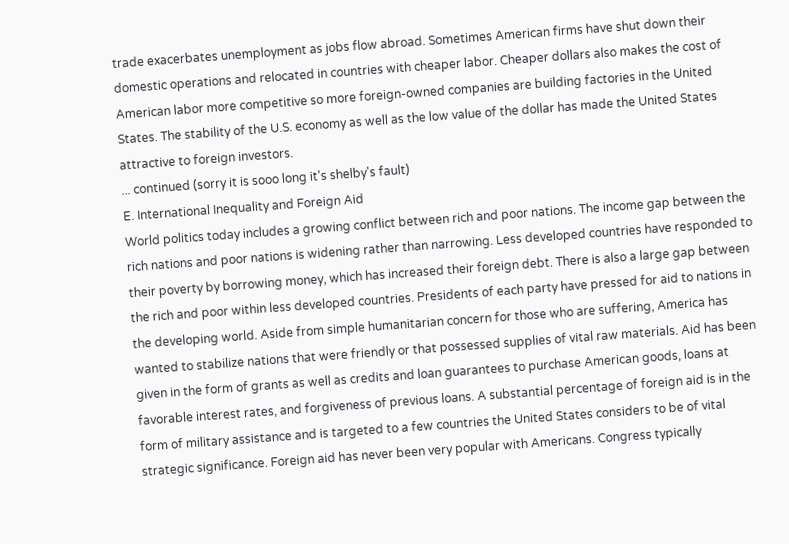trade exacerbates unemployment as jobs flow abroad. Sometimes American firms have shut down their domestic operations and relocated in countries with cheaper labor. Cheaper dollars also makes the cost of American labor more competitive so more foreign-owned companies are building factories in the United States. The stability of the U.S. economy as well as the low value of the dollar has made the United States attractive to foreign investors.
... continued (sorry it is sooo long it's shelby's fault)
E. International Inequality and Foreign Aid
World politics today includes a growing conflict between rich and poor nations. The income gap between the rich nations and poor nations is widening rather than narrowing. Less developed countries have responded to their poverty by borrowing money, which has increased their foreign debt. There is also a large gap between the rich and poor within less developed countries. Presidents of each party have pressed for aid to nations in the developing world. Aside from simple humanitarian concern for those who are suffering, America has wanted to stabilize nations that were friendly or that possessed supplies of vital raw materials. Aid has been given in the form of grants as well as credits and loan guarantees to purchase American goods, loans at favorable interest rates, and forgiveness of previous loans. A substantial percentage of foreign aid is in the form of military assistance and is targeted to a few countries the United States considers to be of vital strategic significance. Foreign aid has never been very popular with Americans. Congress typically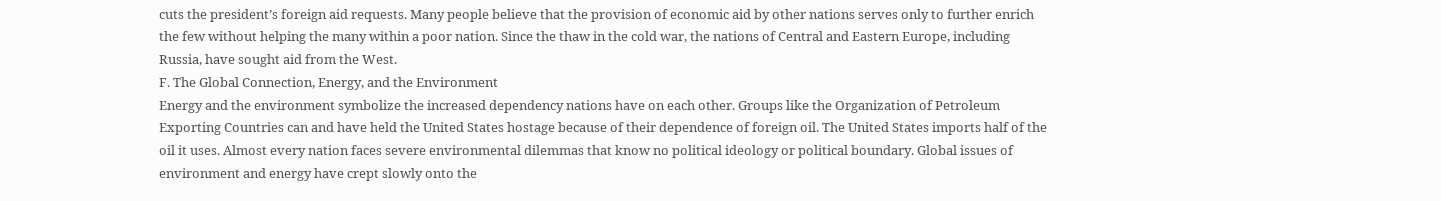cuts the president’s foreign aid requests. Many people believe that the provision of economic aid by other nations serves only to further enrich the few without helping the many within a poor nation. Since the thaw in the cold war, the nations of Central and Eastern Europe, including Russia, have sought aid from the West.
F. The Global Connection, Energy, and the Environment
Energy and the environment symbolize the increased dependency nations have on each other. Groups like the Organization of Petroleum Exporting Countries can and have held the United States hostage because of their dependence of foreign oil. The United States imports half of the oil it uses. Almost every nation faces severe environmental dilemmas that know no political ideology or political boundary. Global issues of environment and energy have crept slowly onto the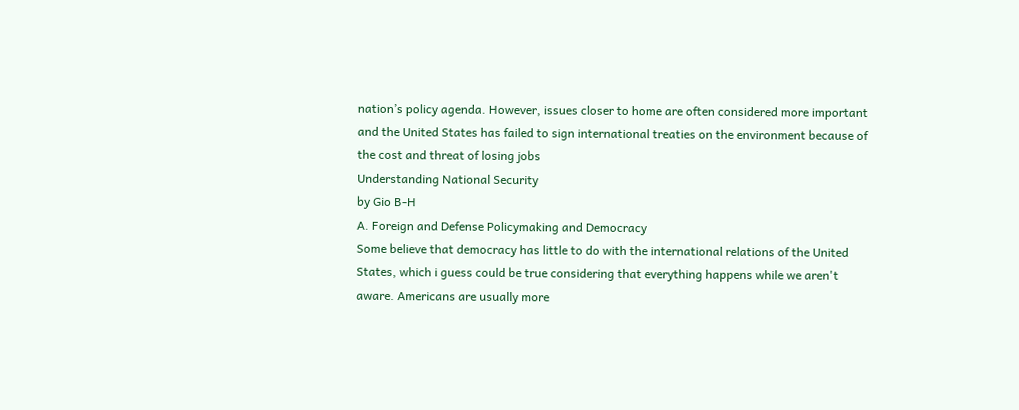nation’s policy agenda. However, issues closer to home are often considered more important and the United States has failed to sign international treaties on the environment because of the cost and threat of losing jobs
Understanding National Security
by Gio B-H
A. Foreign and Defense Policymaking and Democracy
Some believe that democracy has little to do with the international relations of the United States, which i guess could be true considering that everything happens while we aren't aware. Americans are usually more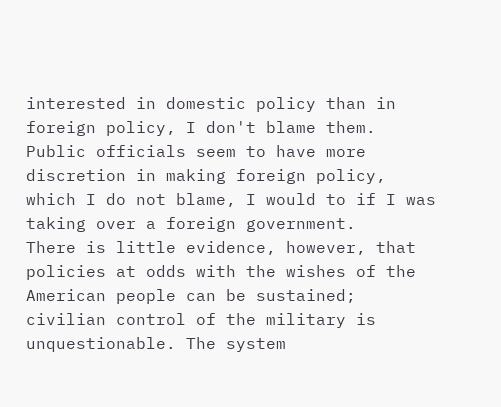interested in domestic policy than in foreign policy, I don't blame them. Public officials seem to have more discretion in making foreign policy, which I do not blame, I would to if I was taking over a foreign government.
There is little evidence, however, that policies at odds with the wishes of the American people can be sustained; civilian control of the military is unquestionable. The system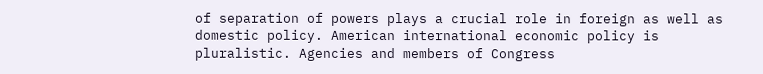of separation of powers plays a crucial role in foreign as well as domestic policy. American international economic policy is pluralistic. Agencies and members of Congress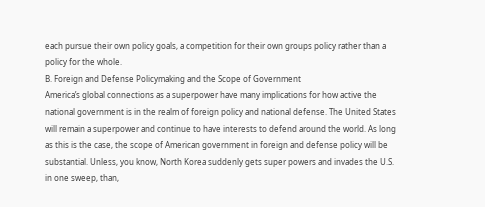each pursue their own policy goals, a competition for their own groups policy rather than a policy for the whole.
B. Foreign and Defense Policymaking and the Scope of Government
America’s global connections as a superpower have many implications for how active the national government is in the realm of foreign policy and national defense. The United States will remain a superpower and continue to have interests to defend around the world. As long as this is the case, the scope of American government in foreign and defense policy will be substantial. Unless, you know, North Korea suddenly gets super powers and invades the U.S. in one sweep, than,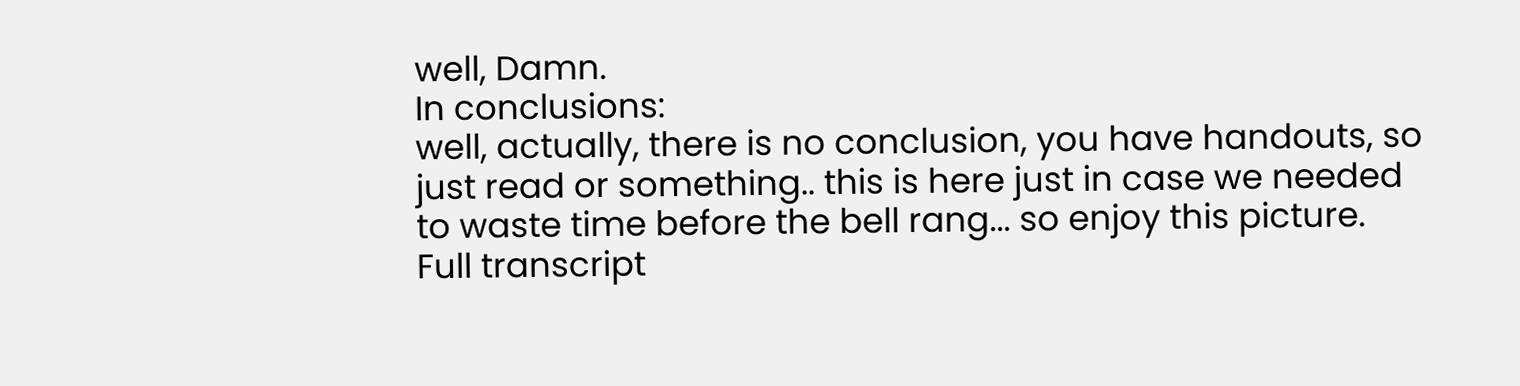well, Damn.
In conclusions:
well, actually, there is no conclusion, you have handouts, so just read or something.. this is here just in case we needed to waste time before the bell rang... so enjoy this picture.
Full transcript